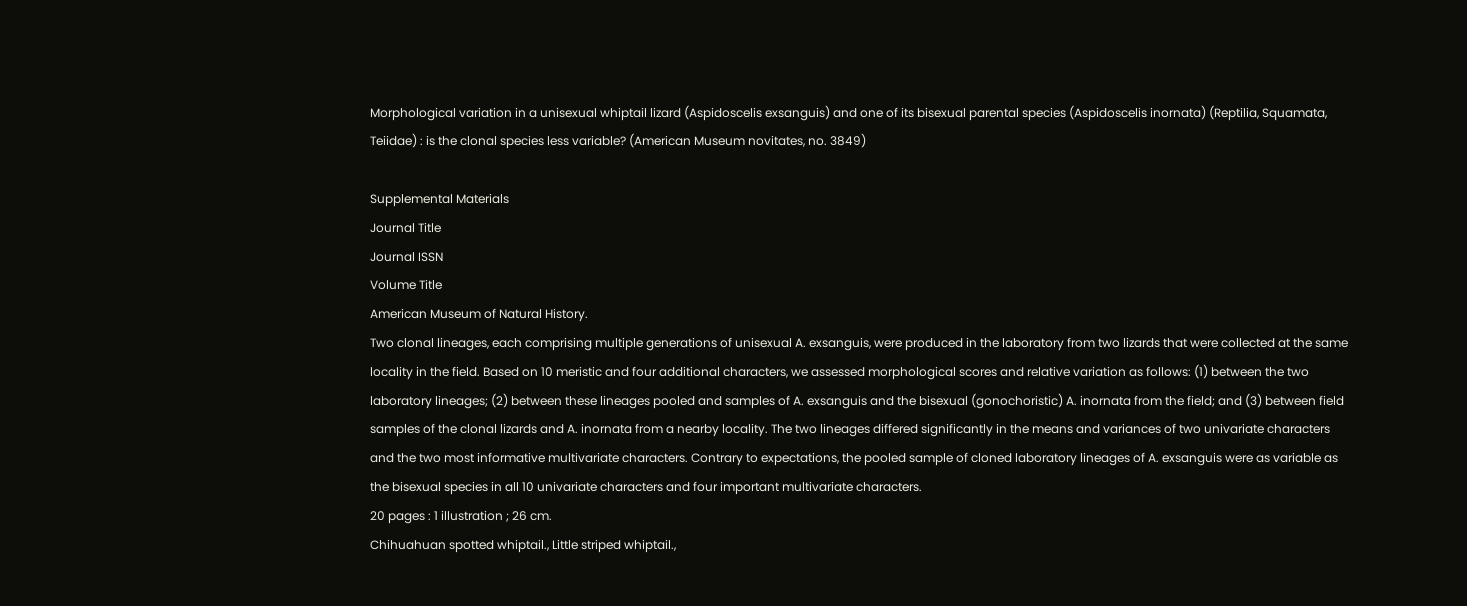Morphological variation in a unisexual whiptail lizard (Aspidoscelis exsanguis) and one of its bisexual parental species (Aspidoscelis inornata) (Reptilia, Squamata, Teiidae) : is the clonal species less variable? (American Museum novitates, no. 3849)

Supplemental Materials
Journal Title
Journal ISSN
Volume Title
American Museum of Natural History.
Two clonal lineages, each comprising multiple generations of unisexual A. exsanguis, were produced in the laboratory from two lizards that were collected at the same locality in the field. Based on 10 meristic and four additional characters, we assessed morphological scores and relative variation as follows: (1) between the two laboratory lineages; (2) between these lineages pooled and samples of A. exsanguis and the bisexual (gonochoristic) A. inornata from the field; and (3) between field samples of the clonal lizards and A. inornata from a nearby locality. The two lineages differed significantly in the means and variances of two univariate characters and the two most informative multivariate characters. Contrary to expectations, the pooled sample of cloned laboratory lineages of A. exsanguis were as variable as the bisexual species in all 10 univariate characters and four important multivariate characters.
20 pages : 1 illustration ; 26 cm.
Chihuahuan spotted whiptail., Little striped whiptail.,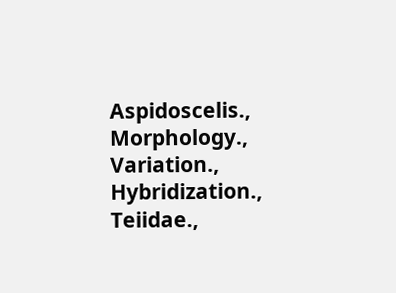Aspidoscelis., Morphology., Variation., Hybridization., Teiidae.,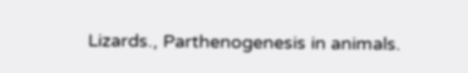Lizards., Parthenogenesis in animals.